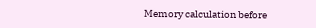Memory calculation before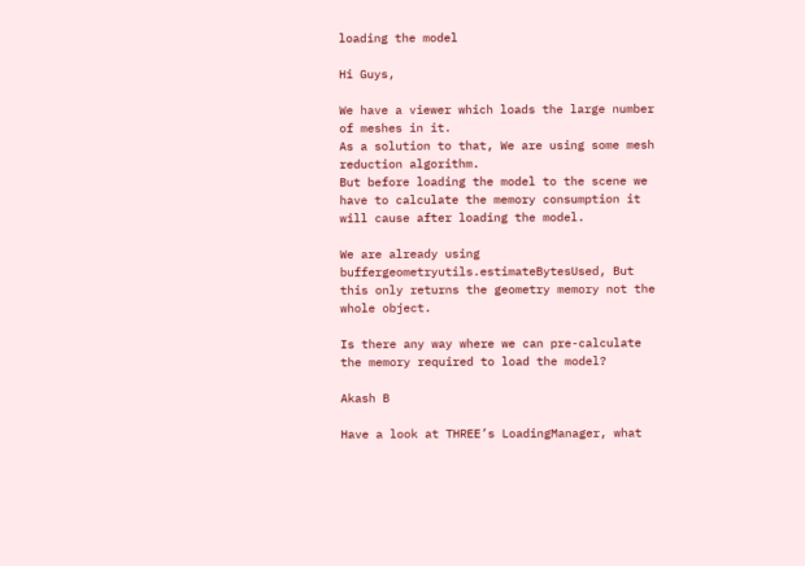loading the model

Hi Guys,

We have a viewer which loads the large number of meshes in it.
As a solution to that, We are using some mesh reduction algorithm.
But before loading the model to the scene we have to calculate the memory consumption it will cause after loading the model.

We are already using buffergeometryutils.estimateBytesUsed, But this only returns the geometry memory not the whole object.

Is there any way where we can pre-calculate the memory required to load the model?

Akash B

Have a look at THREE’s LoadingManager, what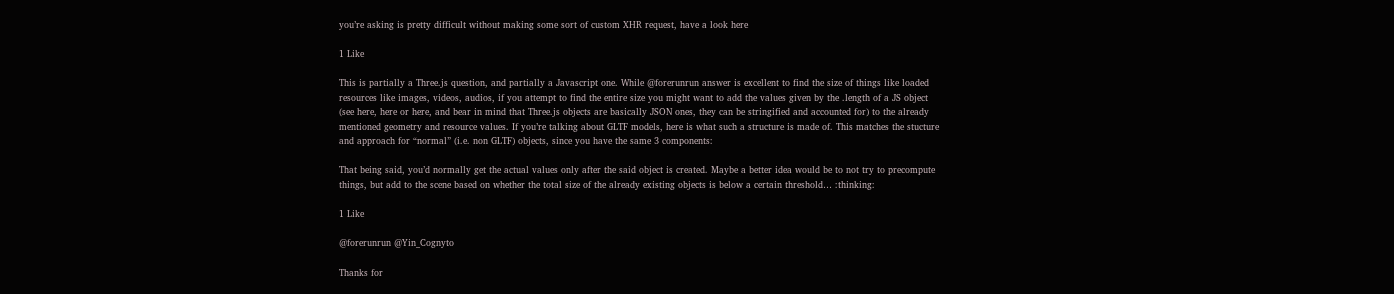you’re asking is pretty difficult without making some sort of custom XHR request, have a look here

1 Like

This is partially a Three.js question, and partially a Javascript one. While @forerunrun answer is excellent to find the size of things like loaded resources like images, videos, audios, if you attempt to find the entire size you might want to add the values given by the .length of a JS object (see here, here or here, and bear in mind that Three.js objects are basically JSON ones, they can be stringified and accounted for) to the already mentioned geometry and resource values. If you’re talking about GLTF models, here is what such a structure is made of. This matches the stucture and approach for “normal” (i.e. non GLTF) objects, since you have the same 3 components:

That being said, you’d normally get the actual values only after the said object is created. Maybe a better idea would be to not try to precompute things, but add to the scene based on whether the total size of the already existing objects is below a certain threshold… :thinking:

1 Like

@forerunrun @Yin_Cognyto

Thanks for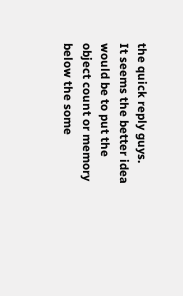the quick reply guys.
It seems the better idea would be to put the object count or memory below the some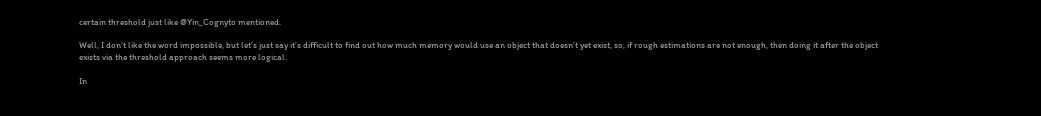certain threshold just like @Yin_Cognyto mentioned.

Well, I don’t like the word impossible, but let’s just say it’s difficult to find out how much memory would use an object that doesn’t yet exist, so, if rough estimations are not enough, then doing it after the object exists via the threshold approach seems more logical.

In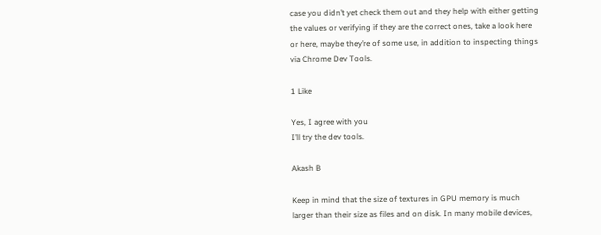case you didn’t yet check them out and they help with either getting the values or verifying if they are the correct ones, take a look here or here, maybe they’re of some use, in addition to inspecting things via Chrome Dev Tools.

1 Like

Yes, I agree with you
I’ll try the dev tools.

Akash B

Keep in mind that the size of textures in GPU memory is much larger than their size as files and on disk. In many mobile devices,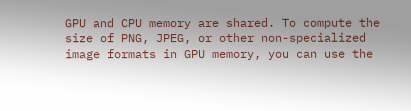GPU and CPU memory are shared. To compute the size of PNG, JPEG, or other non-specialized image formats in GPU memory, you can use the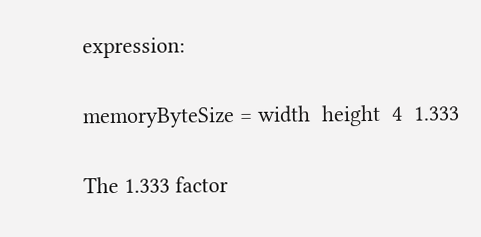expression:

memoryByteSize = width  height  4  1.333

The 1.333 factor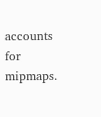accounts for mipmaps.